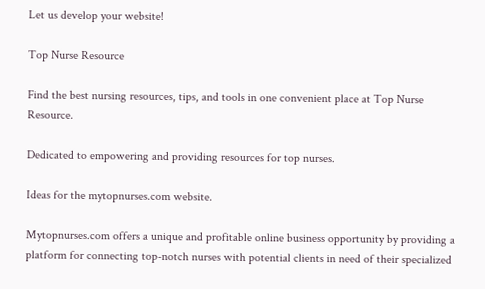Let us develop your website!

Top Nurse Resource

Find the best nursing resources, tips, and tools in one convenient place at Top Nurse Resource.

Dedicated to empowering and providing resources for top nurses.

Ideas for the mytopnurses.com website.

Mytopnurses.com offers a unique and profitable online business opportunity by providing a platform for connecting top-notch nurses with potential clients in need of their specialized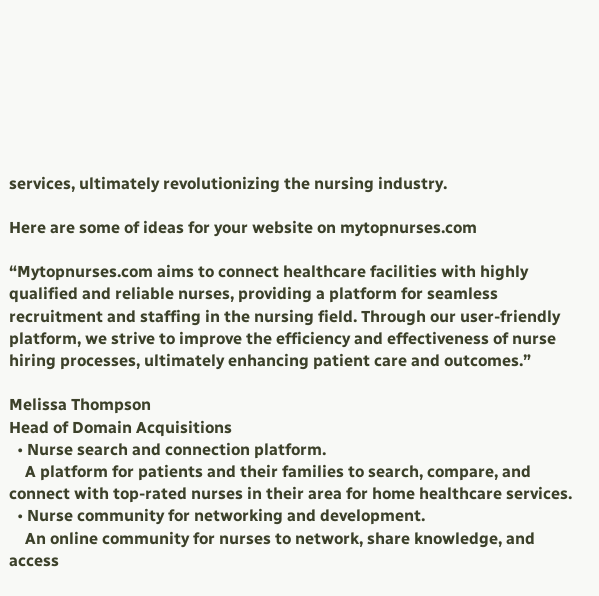services, ultimately revolutionizing the nursing industry.

Here are some of ideas for your website on mytopnurses.com

“Mytopnurses.com aims to connect healthcare facilities with highly qualified and reliable nurses, providing a platform for seamless recruitment and staffing in the nursing field. Through our user-friendly platform, we strive to improve the efficiency and effectiveness of nurse hiring processes, ultimately enhancing patient care and outcomes.”

Melissa Thompson
Head of Domain Acquisitions
  • Nurse search and connection platform.
    A platform for patients and their families to search, compare, and connect with top-rated nurses in their area for home healthcare services.
  • Nurse community for networking and development.
    An online community for nurses to network, share knowledge, and access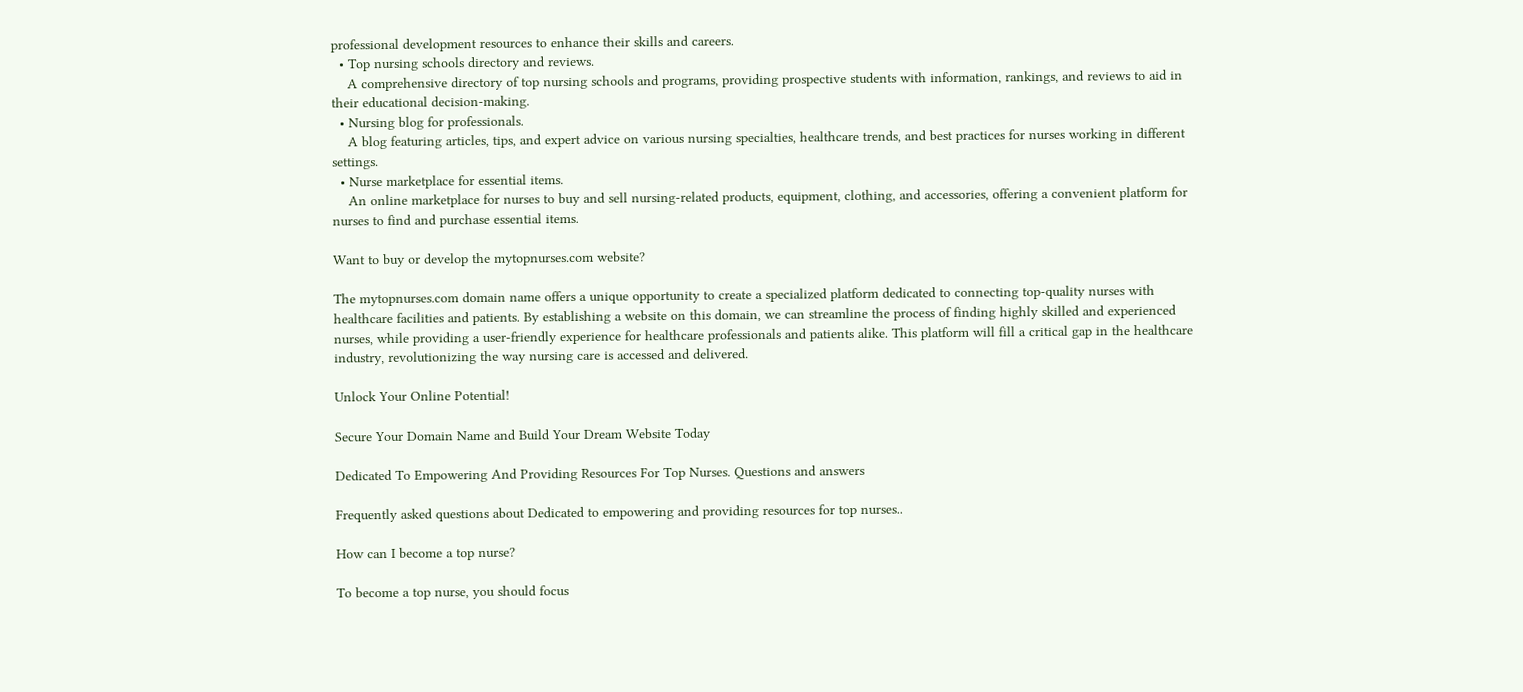professional development resources to enhance their skills and careers.
  • Top nursing schools directory and reviews.
    A comprehensive directory of top nursing schools and programs, providing prospective students with information, rankings, and reviews to aid in their educational decision-making.
  • Nursing blog for professionals.
    A blog featuring articles, tips, and expert advice on various nursing specialties, healthcare trends, and best practices for nurses working in different settings.
  • Nurse marketplace for essential items.
    An online marketplace for nurses to buy and sell nursing-related products, equipment, clothing, and accessories, offering a convenient platform for nurses to find and purchase essential items.

Want to buy or develop the mytopnurses.com website?

The mytopnurses.com domain name offers a unique opportunity to create a specialized platform dedicated to connecting top-quality nurses with healthcare facilities and patients. By establishing a website on this domain, we can streamline the process of finding highly skilled and experienced nurses, while providing a user-friendly experience for healthcare professionals and patients alike. This platform will fill a critical gap in the healthcare industry, revolutionizing the way nursing care is accessed and delivered.

Unlock Your Online Potential!

Secure Your Domain Name and Build Your Dream Website Today

Dedicated To Empowering And Providing Resources For Top Nurses. Questions and answers

Frequently asked questions about Dedicated to empowering and providing resources for top nurses..

How can I become a top nurse?

To become a top nurse, you should focus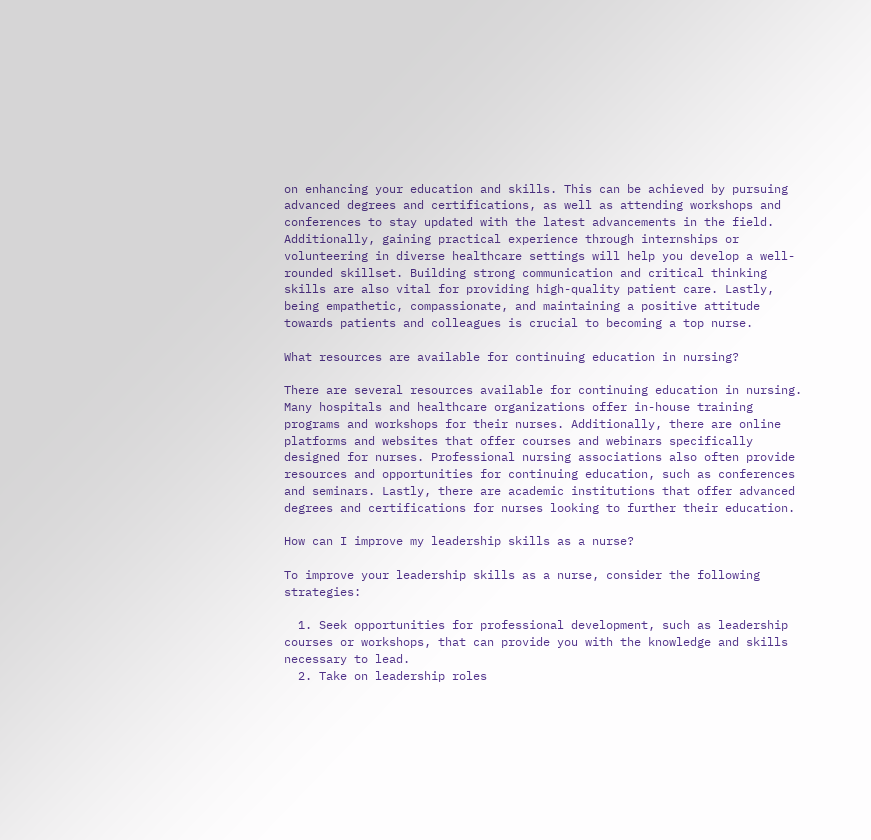on enhancing your education and skills. This can be achieved by pursuing advanced degrees and certifications, as well as attending workshops and conferences to stay updated with the latest advancements in the field. Additionally, gaining practical experience through internships or volunteering in diverse healthcare settings will help you develop a well-rounded skillset. Building strong communication and critical thinking skills are also vital for providing high-quality patient care. Lastly, being empathetic, compassionate, and maintaining a positive attitude towards patients and colleagues is crucial to becoming a top nurse.

What resources are available for continuing education in nursing?

There are several resources available for continuing education in nursing. Many hospitals and healthcare organizations offer in-house training programs and workshops for their nurses. Additionally, there are online platforms and websites that offer courses and webinars specifically designed for nurses. Professional nursing associations also often provide resources and opportunities for continuing education, such as conferences and seminars. Lastly, there are academic institutions that offer advanced degrees and certifications for nurses looking to further their education.

How can I improve my leadership skills as a nurse?

To improve your leadership skills as a nurse, consider the following strategies:

  1. Seek opportunities for professional development, such as leadership courses or workshops, that can provide you with the knowledge and skills necessary to lead.
  2. Take on leadership roles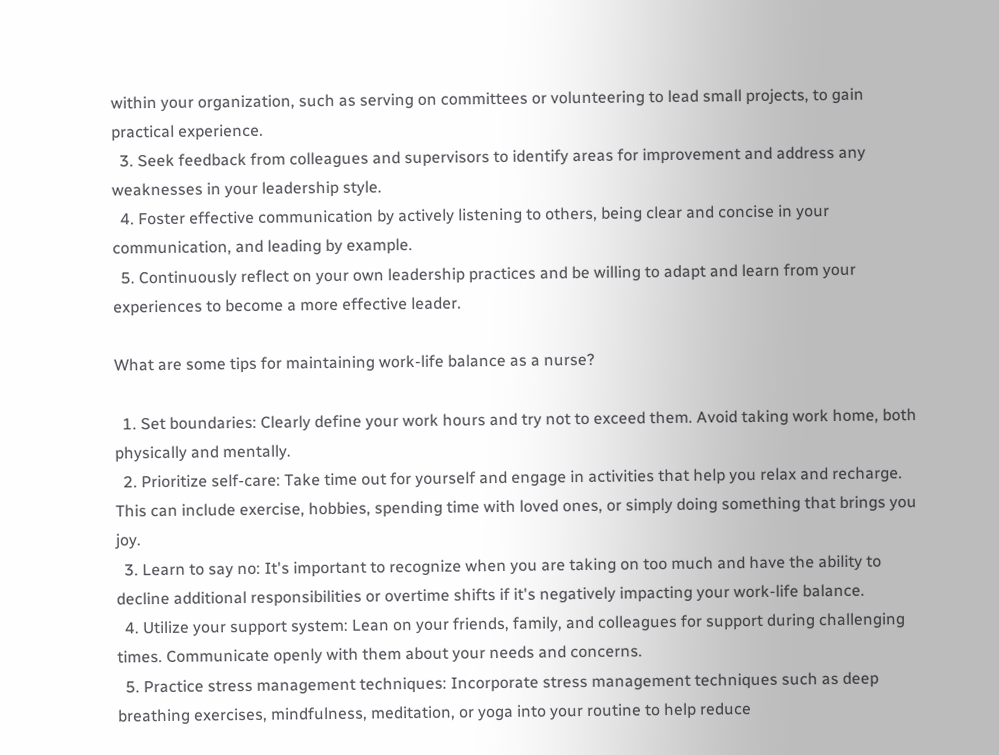within your organization, such as serving on committees or volunteering to lead small projects, to gain practical experience.
  3. Seek feedback from colleagues and supervisors to identify areas for improvement and address any weaknesses in your leadership style.
  4. Foster effective communication by actively listening to others, being clear and concise in your communication, and leading by example.
  5. Continuously reflect on your own leadership practices and be willing to adapt and learn from your experiences to become a more effective leader.

What are some tips for maintaining work-life balance as a nurse?

  1. Set boundaries: Clearly define your work hours and try not to exceed them. Avoid taking work home, both physically and mentally.
  2. Prioritize self-care: Take time out for yourself and engage in activities that help you relax and recharge. This can include exercise, hobbies, spending time with loved ones, or simply doing something that brings you joy.
  3. Learn to say no: It's important to recognize when you are taking on too much and have the ability to decline additional responsibilities or overtime shifts if it's negatively impacting your work-life balance.
  4. Utilize your support system: Lean on your friends, family, and colleagues for support during challenging times. Communicate openly with them about your needs and concerns.
  5. Practice stress management techniques: Incorporate stress management techniques such as deep breathing exercises, mindfulness, meditation, or yoga into your routine to help reduce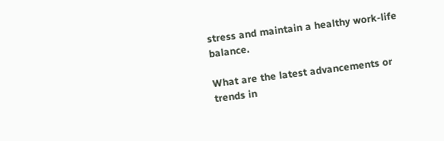stress and maintain a healthy work-life balance.

What are the latest advancements or trends in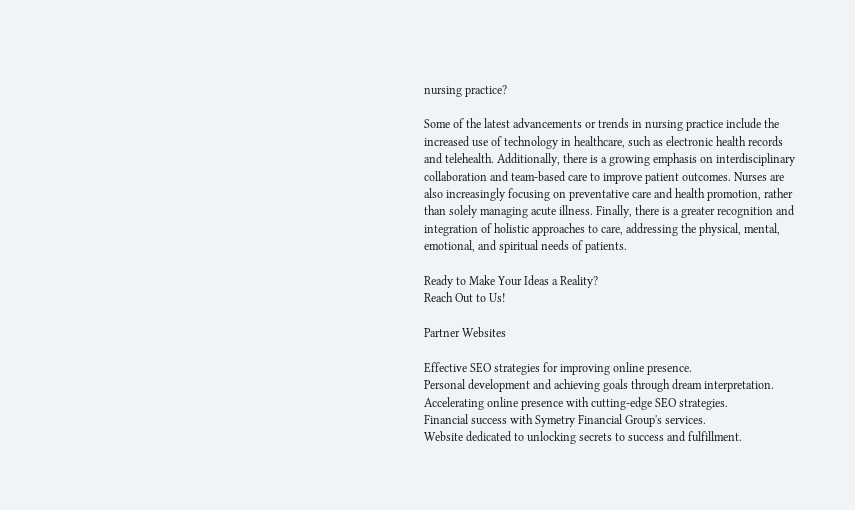nursing practice?

Some of the latest advancements or trends in nursing practice include the increased use of technology in healthcare, such as electronic health records and telehealth. Additionally, there is a growing emphasis on interdisciplinary collaboration and team-based care to improve patient outcomes. Nurses are also increasingly focusing on preventative care and health promotion, rather than solely managing acute illness. Finally, there is a greater recognition and integration of holistic approaches to care, addressing the physical, mental, emotional, and spiritual needs of patients.

Ready to Make Your Ideas a Reality?
Reach Out to Us!

Partner Websites

Effective SEO strategies for improving online presence.
Personal development and achieving goals through dream interpretation.
Accelerating online presence with cutting-edge SEO strategies.
Financial success with Symetry Financial Group's services.
Website dedicated to unlocking secrets to success and fulfillment.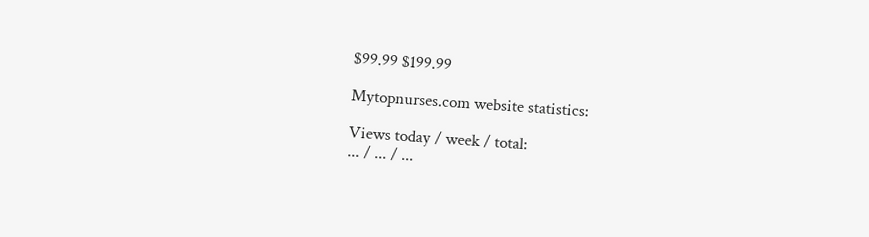$99.99 $199.99

Mytopnurses.com website statistics:

Views today / week / total:
... / ... / ...